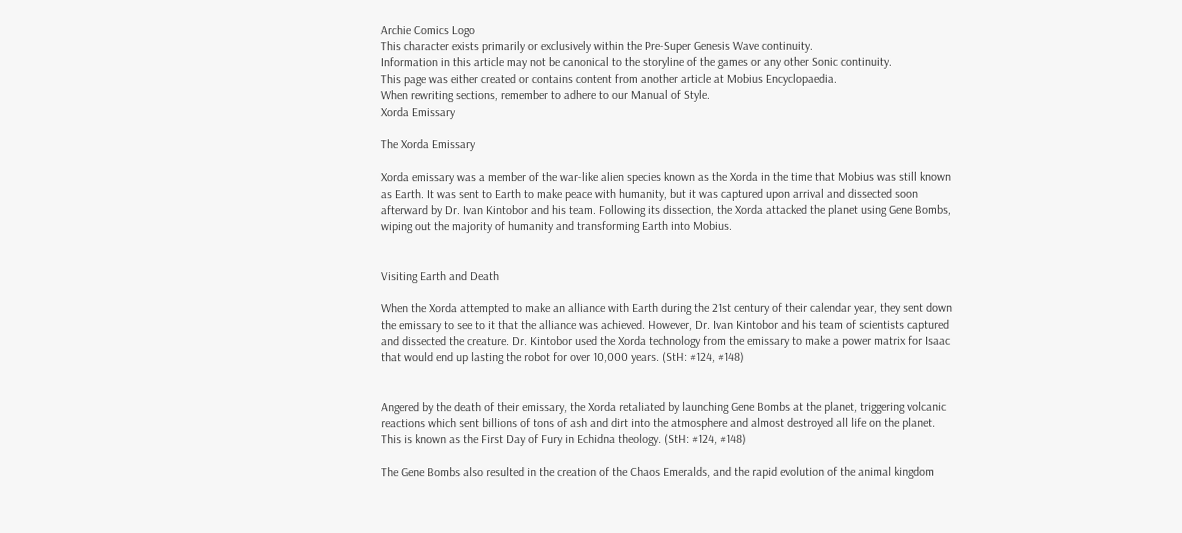Archie Comics Logo
This character exists primarily or exclusively within the Pre-Super Genesis Wave continuity.
Information in this article may not be canonical to the storyline of the games or any other Sonic continuity.
This page was either created or contains content from another article at Mobius Encyclopaedia.
When rewriting sections, remember to adhere to our Manual of Style.
Xorda Emissary

The Xorda Emissary

Xorda emissary was a member of the war-like alien species known as the Xorda in the time that Mobius was still known as Earth. It was sent to Earth to make peace with humanity, but it was captured upon arrival and dissected soon afterward by Dr. Ivan Kintobor and his team. Following its dissection, the Xorda attacked the planet using Gene Bombs, wiping out the majority of humanity and transforming Earth into Mobius.


Visiting Earth and Death

When the Xorda attempted to make an alliance with Earth during the 21st century of their calendar year, they sent down the emissary to see to it that the alliance was achieved. However, Dr. Ivan Kintobor and his team of scientists captured and dissected the creature. Dr. Kintobor used the Xorda technology from the emissary to make a power matrix for Isaac that would end up lasting the robot for over 10,000 years. (StH: #124, #148)


Angered by the death of their emissary, the Xorda retaliated by launching Gene Bombs at the planet, triggering volcanic reactions which sent billions of tons of ash and dirt into the atmosphere and almost destroyed all life on the planet. This is known as the First Day of Fury in Echidna theology. (StH: #124, #148)

The Gene Bombs also resulted in the creation of the Chaos Emeralds, and the rapid evolution of the animal kingdom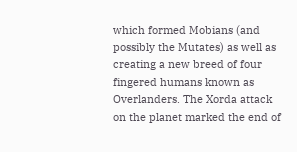which formed Mobians (and possibly the Mutates) as well as creating a new breed of four fingered humans known as Overlanders. The Xorda attack on the planet marked the end of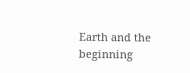Earth and the beginning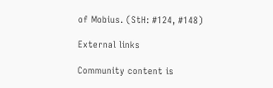of Mobius. (StH: #124, #148)

External links

Community content is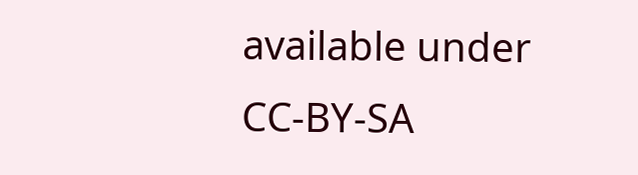available under CC-BY-SA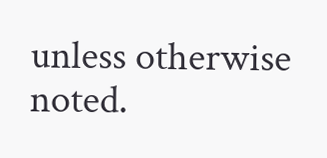unless otherwise noted.